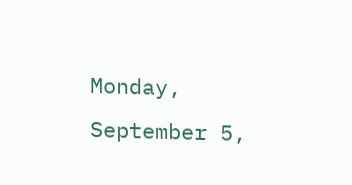Monday, September 5,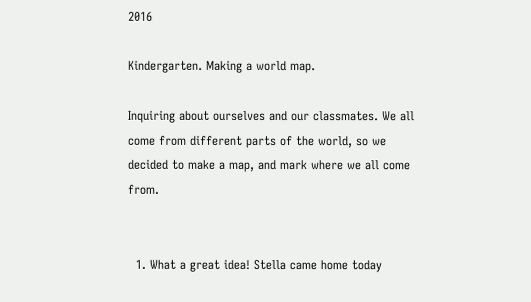2016

Kindergarten. Making a world map.

Inquiring about ourselves and our classmates. We all come from different parts of the world, so we decided to make a map, and mark where we all come from.


  1. What a great idea! Stella came home today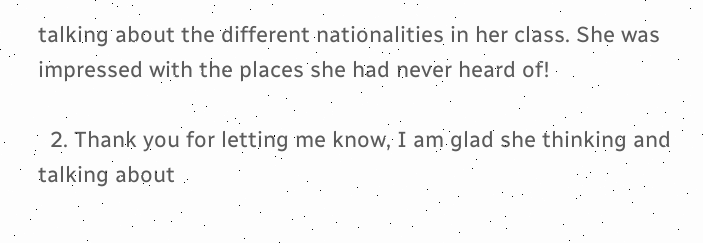talking about the different nationalities in her class. She was impressed with the places she had never heard of!

  2. Thank you for letting me know, I am glad she thinking and talking about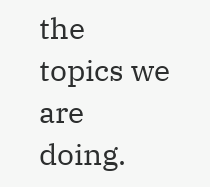the topics we are doing.